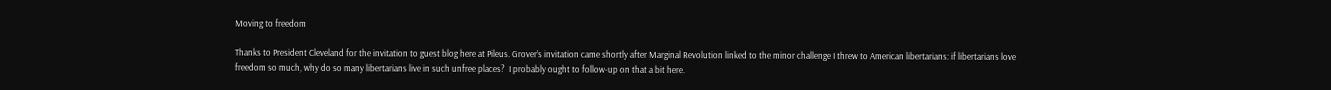Moving to freedom

Thanks to President Cleveland for the invitation to guest blog here at Pileus. Grover’s invitation came shortly after Marginal Revolution linked to the minor challenge I threw to American libertarians: if libertarians love freedom so much, why do so many libertarians live in such unfree places?  I probably ought to follow-up on that a bit here.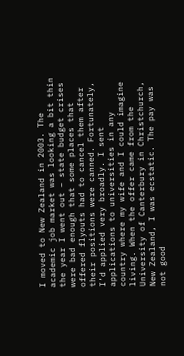I moved to New Zealand in 2003. The academic job market was looking a bit thin the year I went out – state budget crises were bad enough that some places that offered flyouts had to cancel them after their positions were canned. Fortunately, I’d applied very broadly. I sent applications to universities in any country where my wife and I could imagine living. When the offer came from the University of Canterbury in Christchurch, New Zealand, I was ecstatic. The pay was not good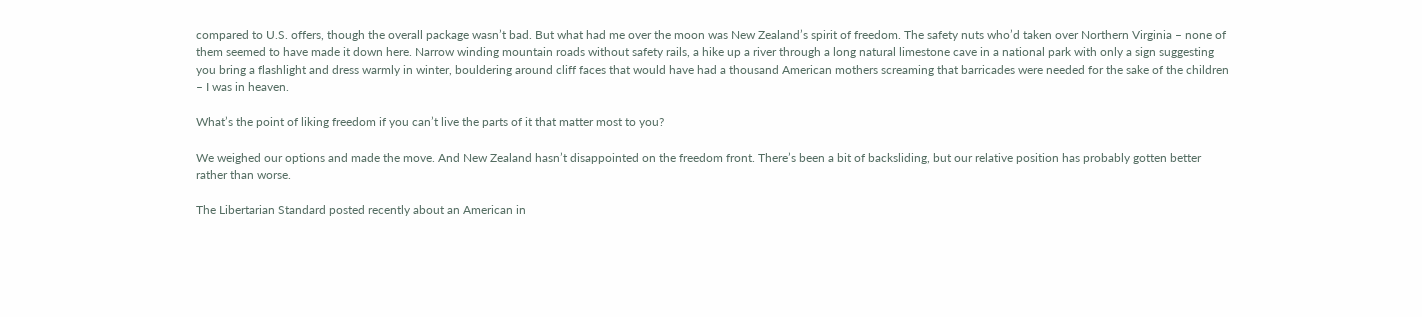compared to U.S. offers, though the overall package wasn’t bad. But what had me over the moon was New Zealand’s spirit of freedom. The safety nuts who’d taken over Northern Virginia – none of them seemed to have made it down here. Narrow winding mountain roads without safety rails, a hike up a river through a long natural limestone cave in a national park with only a sign suggesting you bring a flashlight and dress warmly in winter, bouldering around cliff faces that would have had a thousand American mothers screaming that barricades were needed for the sake of the children – I was in heaven.

What’s the point of liking freedom if you can’t live the parts of it that matter most to you?

We weighed our options and made the move. And New Zealand hasn’t disappointed on the freedom front. There’s been a bit of backsliding, but our relative position has probably gotten better rather than worse.

The Libertarian Standard posted recently about an American in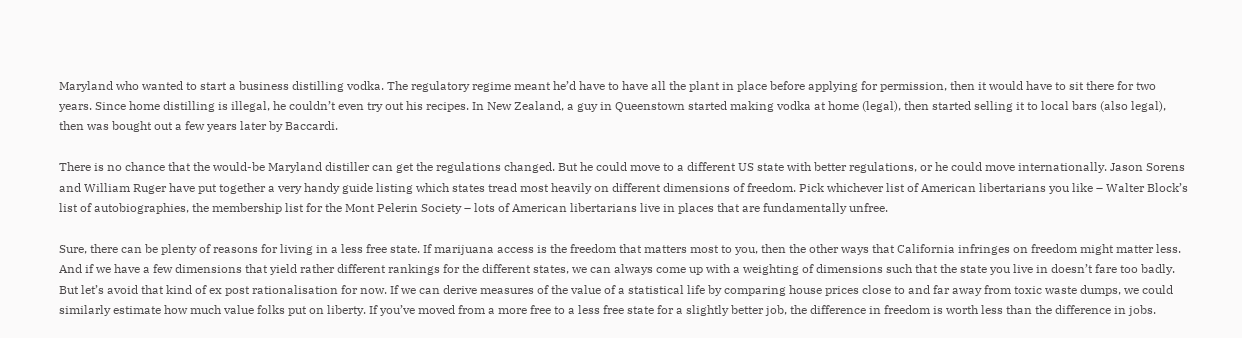Maryland who wanted to start a business distilling vodka. The regulatory regime meant he’d have to have all the plant in place before applying for permission, then it would have to sit there for two years. Since home distilling is illegal, he couldn’t even try out his recipes. In New Zealand, a guy in Queenstown started making vodka at home (legal), then started selling it to local bars (also legal), then was bought out a few years later by Baccardi.

There is no chance that the would-be Maryland distiller can get the regulations changed. But he could move to a different US state with better regulations, or he could move internationally. Jason Sorens and William Ruger have put together a very handy guide listing which states tread most heavily on different dimensions of freedom. Pick whichever list of American libertarians you like – Walter Block’s list of autobiographies, the membership list for the Mont Pelerin Society – lots of American libertarians live in places that are fundamentally unfree.

Sure, there can be plenty of reasons for living in a less free state. If marijuana access is the freedom that matters most to you, then the other ways that California infringes on freedom might matter less. And if we have a few dimensions that yield rather different rankings for the different states, we can always come up with a weighting of dimensions such that the state you live in doesn’t fare too badly. But let’s avoid that kind of ex post rationalisation for now. If we can derive measures of the value of a statistical life by comparing house prices close to and far away from toxic waste dumps, we could similarly estimate how much value folks put on liberty. If you’ve moved from a more free to a less free state for a slightly better job, the difference in freedom is worth less than the difference in jobs.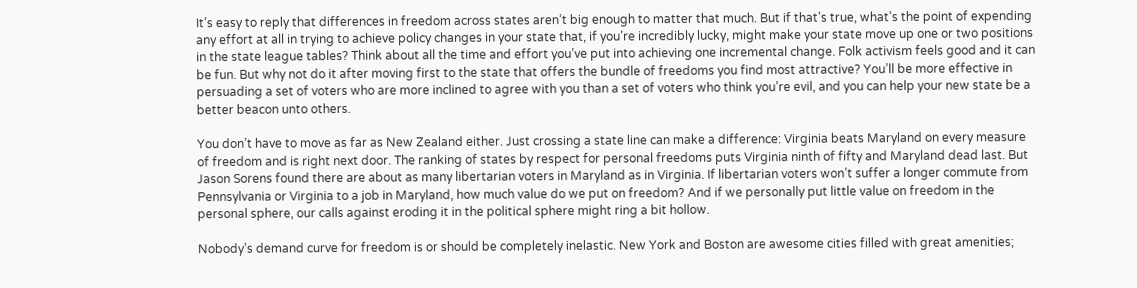It’s easy to reply that differences in freedom across states aren’t big enough to matter that much. But if that’s true, what’s the point of expending any effort at all in trying to achieve policy changes in your state that, if you’re incredibly lucky, might make your state move up one or two positions in the state league tables? Think about all the time and effort you’ve put into achieving one incremental change. Folk activism feels good and it can be fun. But why not do it after moving first to the state that offers the bundle of freedoms you find most attractive? You’ll be more effective in persuading a set of voters who are more inclined to agree with you than a set of voters who think you’re evil, and you can help your new state be a better beacon unto others.

You don’t have to move as far as New Zealand either. Just crossing a state line can make a difference: Virginia beats Maryland on every measure of freedom and is right next door. The ranking of states by respect for personal freedoms puts Virginia ninth of fifty and Maryland dead last. But Jason Sorens found there are about as many libertarian voters in Maryland as in Virginia. If libertarian voters won’t suffer a longer commute from Pennsylvania or Virginia to a job in Maryland, how much value do we put on freedom? And if we personally put little value on freedom in the personal sphere, our calls against eroding it in the political sphere might ring a bit hollow.

Nobody’s demand curve for freedom is or should be completely inelastic. New York and Boston are awesome cities filled with great amenities;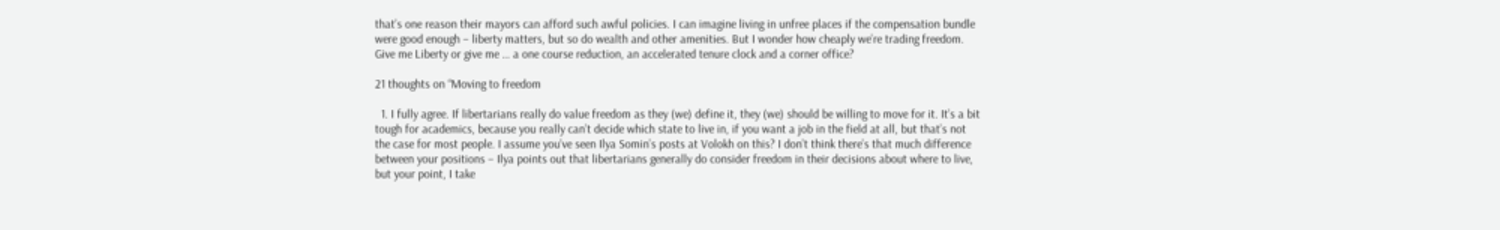that’s one reason their mayors can afford such awful policies. I can imagine living in unfree places if the compensation bundle were good enough – liberty matters, but so do wealth and other amenities. But I wonder how cheaply we’re trading freedom. Give me Liberty or give me … a one course reduction, an accelerated tenure clock and a corner office?

21 thoughts on “Moving to freedom

  1. I fully agree. If libertarians really do value freedom as they (we) define it, they (we) should be willing to move for it. It’s a bit tough for academics, because you really can’t decide which state to live in, if you want a job in the field at all, but that’s not the case for most people. I assume you’ve seen Ilya Somin’s posts at Volokh on this? I don’t think there’s that much difference between your positions – Ilya points out that libertarians generally do consider freedom in their decisions about where to live, but your point, I take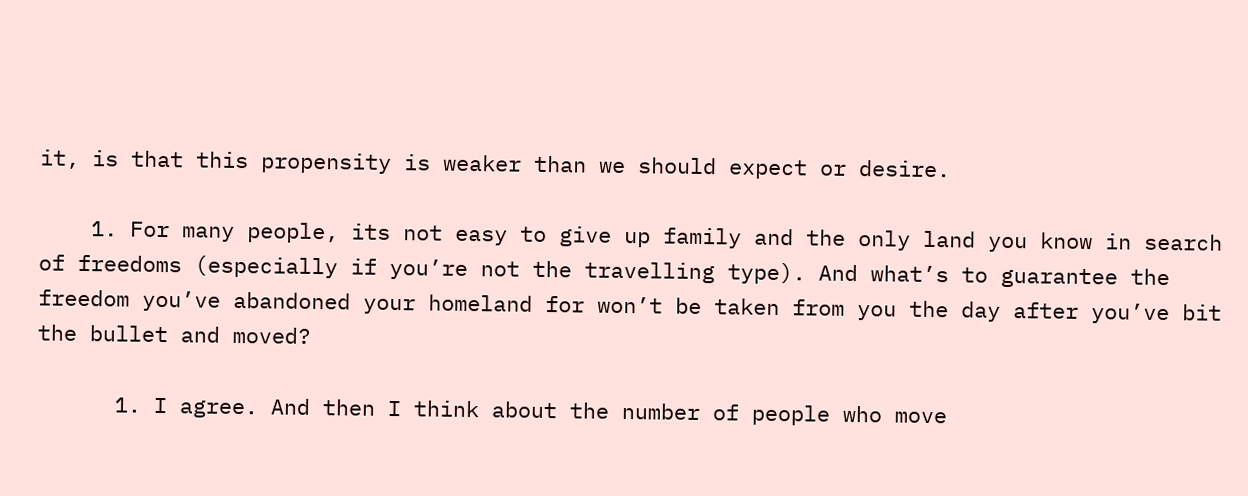it, is that this propensity is weaker than we should expect or desire.

    1. For many people, its not easy to give up family and the only land you know in search of freedoms (especially if you’re not the travelling type). And what’s to guarantee the freedom you’ve abandoned your homeland for won’t be taken from you the day after you’ve bit the bullet and moved?

      1. I agree. And then I think about the number of people who move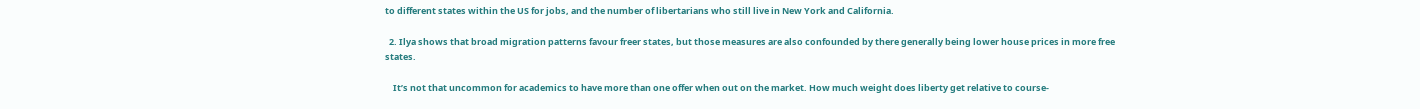to different states within the US for jobs, and the number of libertarians who still live in New York and California.

  2. Ilya shows that broad migration patterns favour freer states, but those measures are also confounded by there generally being lower house prices in more free states.

    It’s not that uncommon for academics to have more than one offer when out on the market. How much weight does liberty get relative to course-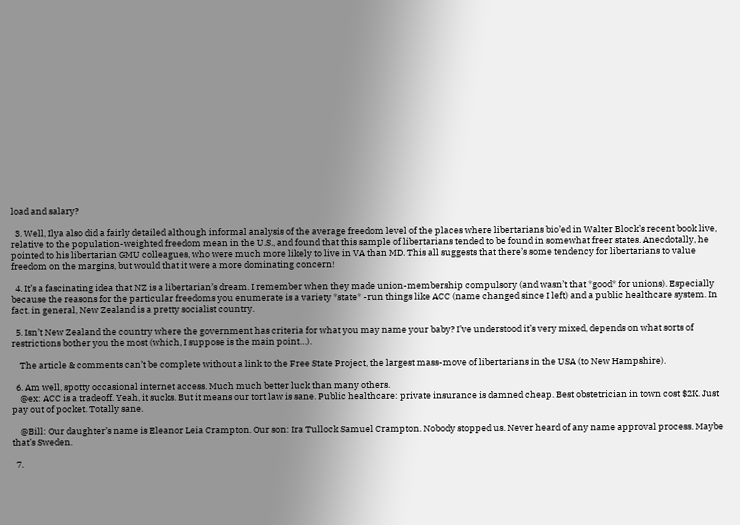load and salary?

  3. Well, Ilya also did a fairly detailed although informal analysis of the average freedom level of the places where libertarians bio’ed in Walter Block’s recent book live, relative to the population-weighted freedom mean in the U.S., and found that this sample of libertarians tended to be found in somewhat freer states. Anecdotally, he pointed to his libertarian GMU colleagues, who were much more likely to live in VA than MD. This all suggests that there’s some tendency for libertarians to value freedom on the margins, but would that it were a more dominating concern!

  4. It’s a fascinating idea that NZ is a libertarian’s dream. I remember when they made union-membership compulsory (and wasn’t that *good* for unions). Especially because the reasons for the particular freedoms you enumerate is a variety *state* -run things like ACC (name changed since I left) and a public healthcare system. In fact. in general, New Zealand is a pretty socialist country.

  5. Isn’t New Zealand the country where the government has criteria for what you may name your baby? I’ve understood it’s very mixed, depends on what sorts of restrictions bother you the most (which, I suppose is the main point…).

    The article & comments can’t be complete without a link to the Free State Project, the largest mass-move of libertarians in the USA (to New Hampshire).

  6. Am well, spotty occasional internet access. Much much better luck than many others.
    @ex: ACC is a tradeoff. Yeah, it sucks. But it means our tort law is sane. Public healthcare: private insurance is damned cheap. Best obstetrician in town cost $2K. Just pay out of pocket. Totally sane.

    @Bill: Our daughter’s name is Eleanor Leia Crampton. Our son: Ira Tullock Samuel Crampton. Nobody stopped us. Never heard of any name approval process. Maybe that’s Sweden.

  7.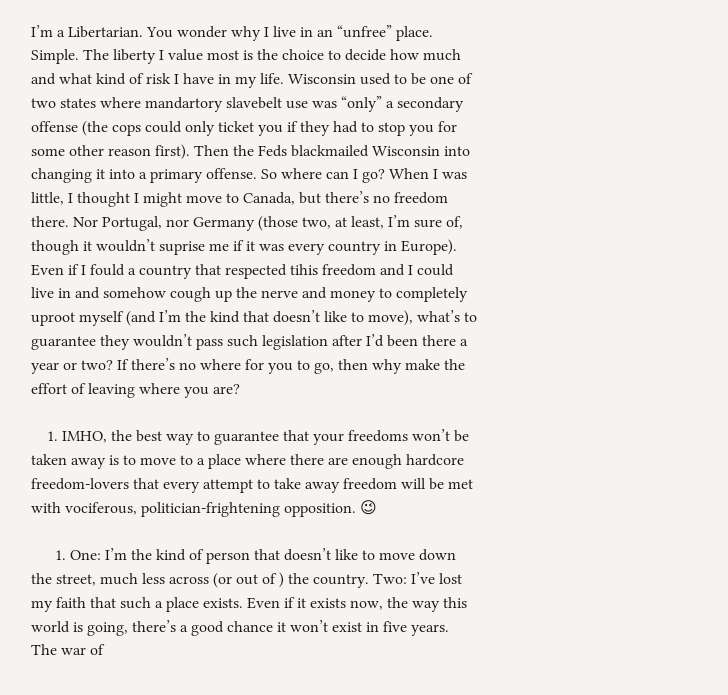I’m a Libertarian. You wonder why I live in an “unfree” place. Simple. The liberty I value most is the choice to decide how much and what kind of risk I have in my life. Wisconsin used to be one of two states where mandartory slavebelt use was “only” a secondary offense (the cops could only ticket you if they had to stop you for some other reason first). Then the Feds blackmailed Wisconsin into changing it into a primary offense. So where can I go? When I was little, I thought I might move to Canada, but there’s no freedom there. Nor Portugal, nor Germany (those two, at least, I’m sure of, though it wouldn’t suprise me if it was every country in Europe). Even if I fould a country that respected tihis freedom and I could live in and somehow cough up the nerve and money to completely uproot myself (and I’m the kind that doesn’t like to move), what’s to guarantee they wouldn’t pass such legislation after I’d been there a year or two? If there’s no where for you to go, then why make the effort of leaving where you are?

    1. IMHO, the best way to guarantee that your freedoms won’t be taken away is to move to a place where there are enough hardcore freedom-lovers that every attempt to take away freedom will be met with vociferous, politician-frightening opposition. 😉

      1. One: I’m the kind of person that doesn’t like to move down the street, much less across (or out of ) the country. Two: I’ve lost my faith that such a place exists. Even if it exists now, the way this world is going, there’s a good chance it won’t exist in five years. The war of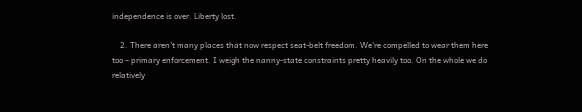independence is over. Liberty lost.

    2. There aren’t many places that now respect seat-belt freedom. We’re compelled to wear them here too – primary enforcement. I weigh the nanny-state constraints pretty heavily too. On the whole we do relatively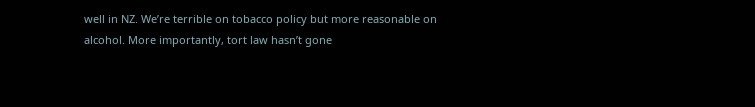well in NZ. We’re terrible on tobacco policy but more reasonable on alcohol. More importantly, tort law hasn’t gone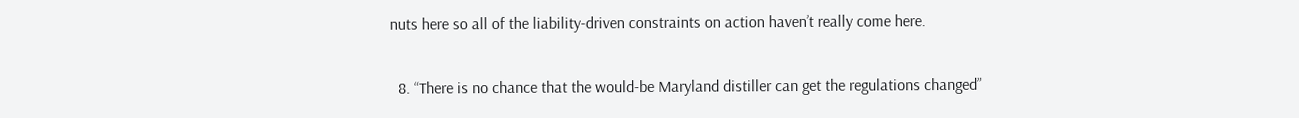nuts here so all of the liability-driven constraints on action haven’t really come here.

  8. “There is no chance that the would-be Maryland distiller can get the regulations changed”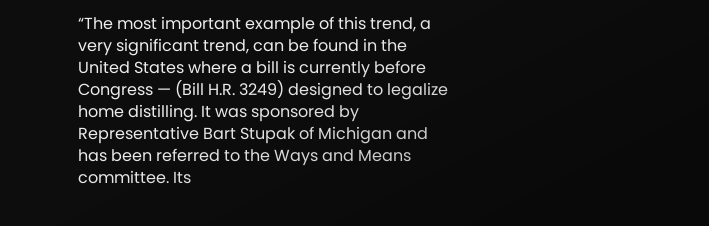“The most important example of this trend, a very significant trend, can be found in the United States where a bill is currently before Congress — (Bill H.R. 3249) designed to legalize home distilling. It was sponsored by Representative Bart Stupak of Michigan and has been referred to the Ways and Means committee. Its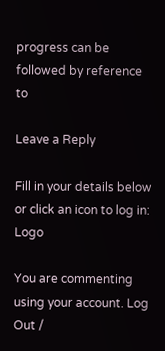progress can be followed by reference to

Leave a Reply

Fill in your details below or click an icon to log in: Logo

You are commenting using your account. Log Out /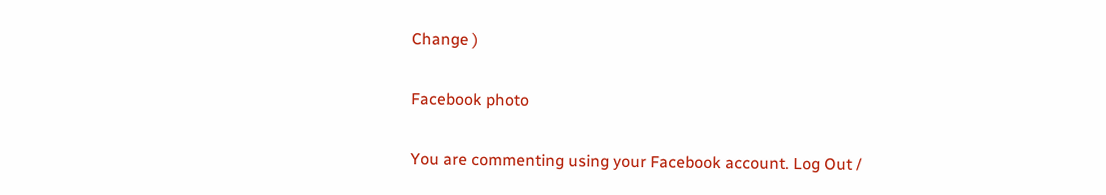Change )

Facebook photo

You are commenting using your Facebook account. Log Out /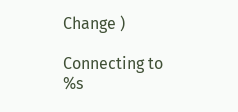Change )

Connecting to %s